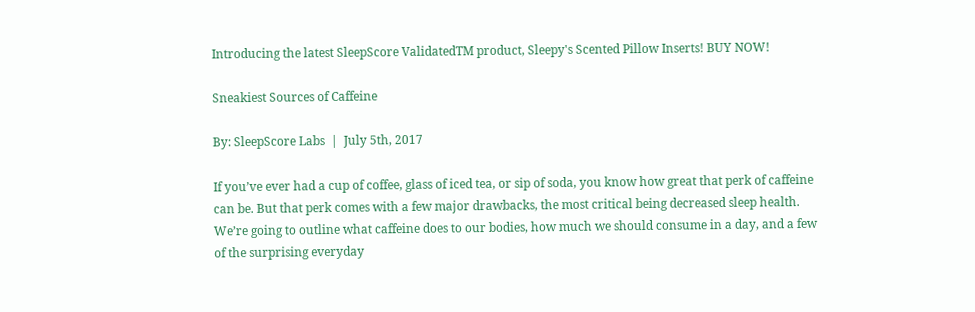Introducing the latest SleepScore ValidatedTM product, Sleepy's Scented Pillow Inserts! BUY NOW!

Sneakiest Sources of Caffeine

By: SleepScore Labs  |  July 5th, 2017

If you’ve ever had a cup of coffee, glass of iced tea, or sip of soda, you know how great that perk of caffeine can be. But that perk comes with a few major drawbacks, the most critical being decreased sleep health. We’re going to outline what caffeine does to our bodies, how much we should consume in a day, and a few of the surprising everyday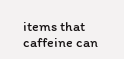items that caffeine can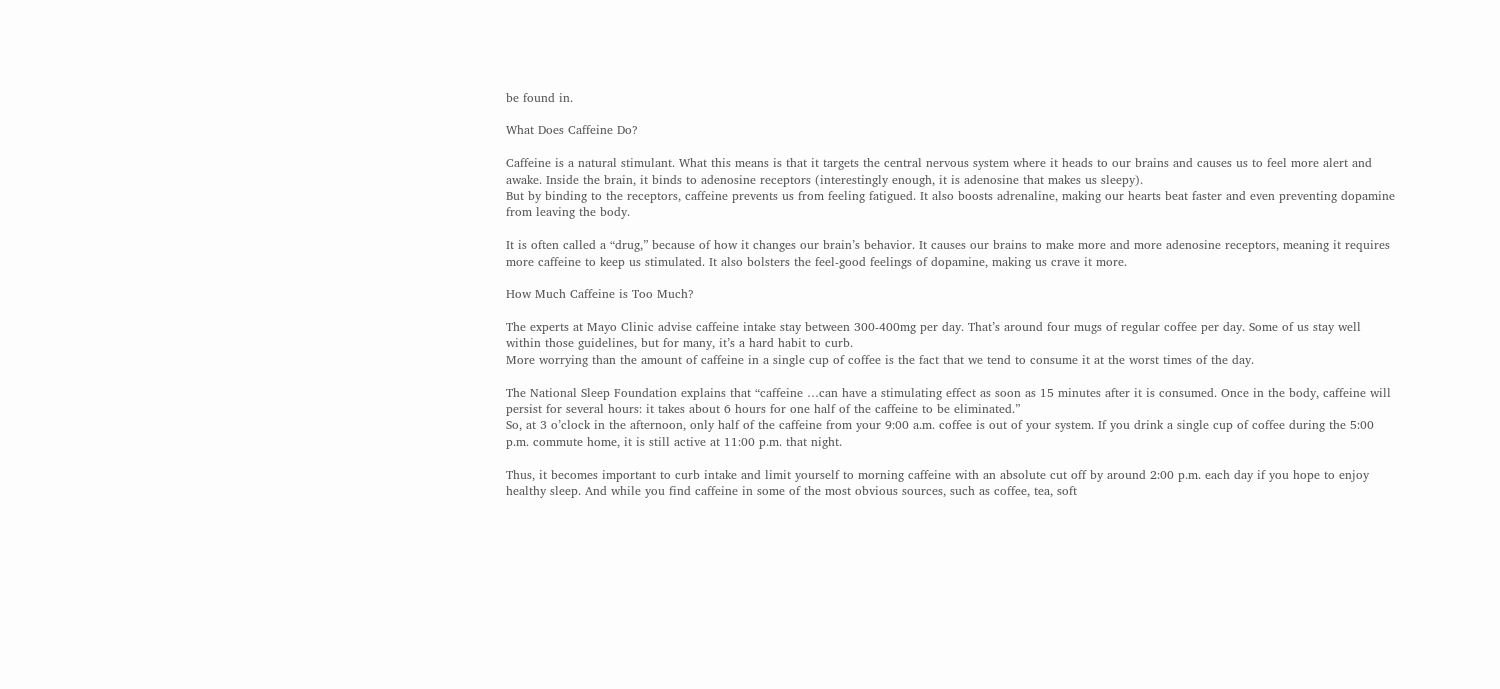be found in.

What Does Caffeine Do?

Caffeine is a natural stimulant. What this means is that it targets the central nervous system where it heads to our brains and causes us to feel more alert and awake. Inside the brain, it binds to adenosine receptors (interestingly enough, it is adenosine that makes us sleepy).
But by binding to the receptors, caffeine prevents us from feeling fatigued. It also boosts adrenaline, making our hearts beat faster and even preventing dopamine from leaving the body.

It is often called a “drug,” because of how it changes our brain’s behavior. It causes our brains to make more and more adenosine receptors, meaning it requires more caffeine to keep us stimulated. It also bolsters the feel-good feelings of dopamine, making us crave it more.

How Much Caffeine is Too Much?

The experts at Mayo Clinic advise caffeine intake stay between 300-400mg per day. That’s around four mugs of regular coffee per day. Some of us stay well within those guidelines, but for many, it’s a hard habit to curb.
More worrying than the amount of caffeine in a single cup of coffee is the fact that we tend to consume it at the worst times of the day.

The National Sleep Foundation explains that “caffeine …can have a stimulating effect as soon as 15 minutes after it is consumed. Once in the body, caffeine will persist for several hours: it takes about 6 hours for one half of the caffeine to be eliminated.”
So, at 3 o’clock in the afternoon, only half of the caffeine from your 9:00 a.m. coffee is out of your system. If you drink a single cup of coffee during the 5:00 p.m. commute home, it is still active at 11:00 p.m. that night.

Thus, it becomes important to curb intake and limit yourself to morning caffeine with an absolute cut off by around 2:00 p.m. each day if you hope to enjoy healthy sleep. And while you find caffeine in some of the most obvious sources, such as coffee, tea, soft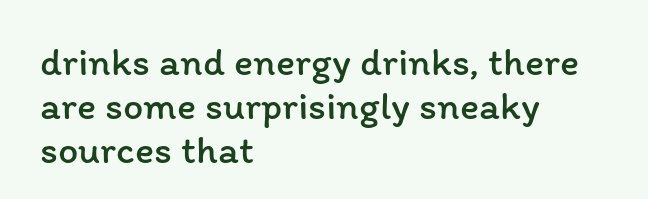drinks and energy drinks, there are some surprisingly sneaky sources that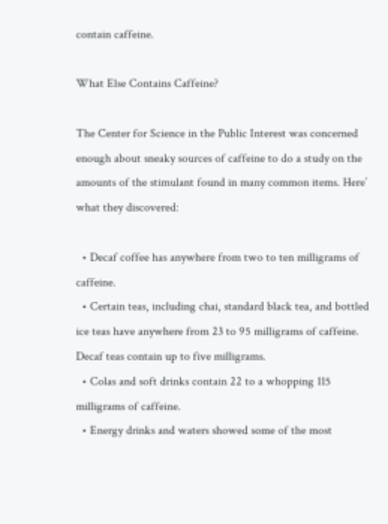contain caffeine.

What Else Contains Caffeine?

The Center for Science in the Public Interest was concerned enough about sneaky sources of caffeine to do a study on the amounts of the stimulant found in many common items. Here’ what they discovered:

  • Decaf coffee has anywhere from two to ten milligrams of caffeine.
  • Certain teas, including chai, standard black tea, and bottled ice teas have anywhere from 23 to 95 milligrams of caffeine. Decaf teas contain up to five milligrams.
  • Colas and soft drinks contain 22 to a whopping 115 milligrams of caffeine.
  • Energy drinks and waters showed some of the most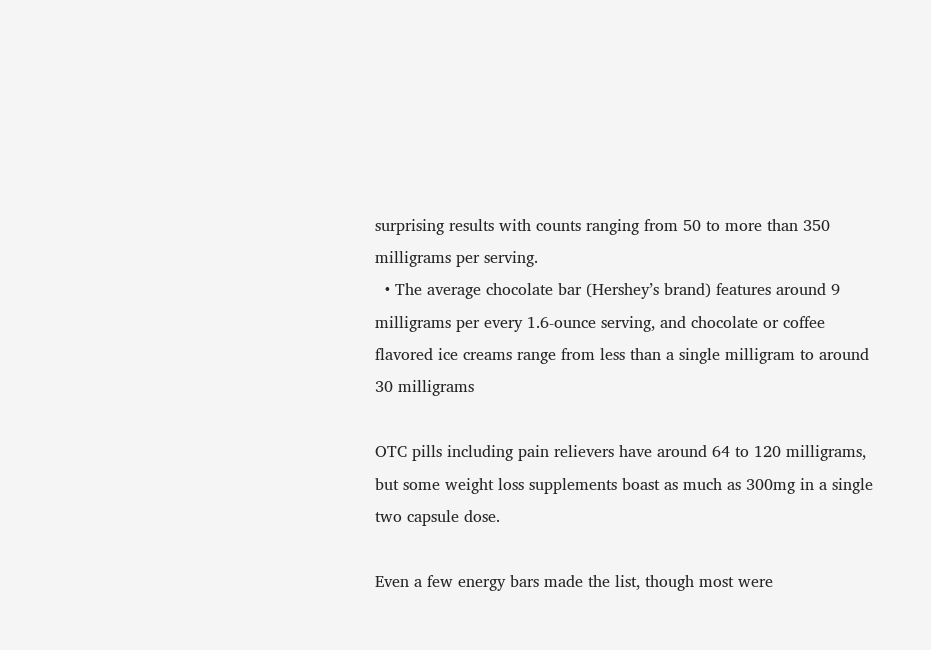surprising results with counts ranging from 50 to more than 350 milligrams per serving.
  • The average chocolate bar (Hershey’s brand) features around 9 milligrams per every 1.6-ounce serving, and chocolate or coffee flavored ice creams range from less than a single milligram to around 30 milligrams

OTC pills including pain relievers have around 64 to 120 milligrams, but some weight loss supplements boast as much as 300mg in a single two capsule dose.

Even a few energy bars made the list, though most were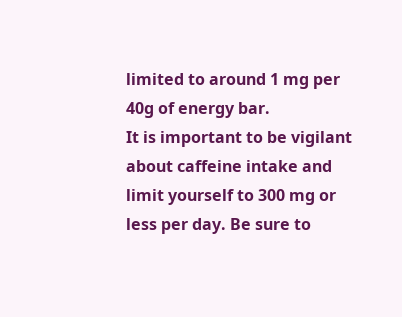limited to around 1 mg per 40g of energy bar.
It is important to be vigilant about caffeine intake and limit yourself to 300 mg or less per day. Be sure to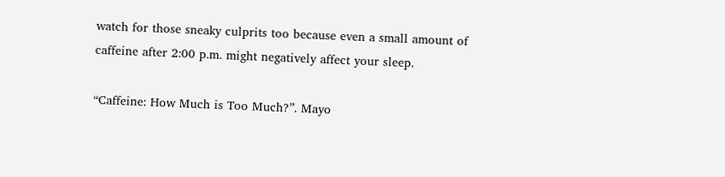watch for those sneaky culprits too because even a small amount of caffeine after 2:00 p.m. might negatively affect your sleep.

“Caffeine: How Much is Too Much?”. Mayo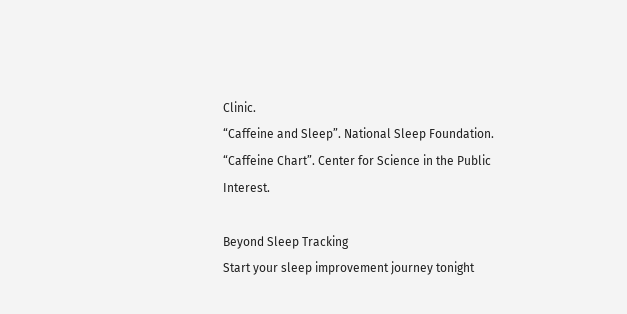Clinic.
“Caffeine and Sleep”. National Sleep Foundation.
“Caffeine Chart”. Center for Science in the Public Interest.

Beyond Sleep Tracking
Start your sleep improvement journey tonight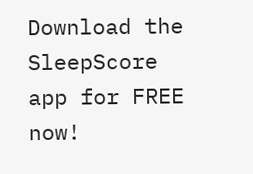Download the SleepScore app for FREE now!